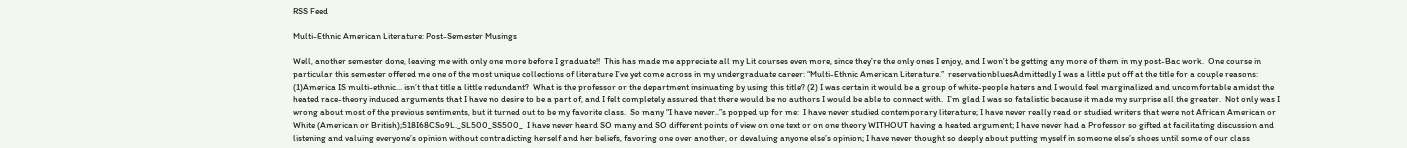RSS Feed

Multi-Ethnic American Literature: Post-Semester Musings

Well, another semester done, leaving me with only one more before I graduate!!  This has made me appreciate all my Lit courses even more, since they’re the only ones I enjoy, and I won’t be getting any more of them in my post-Bac work.  One course in particular this semester offered me one of the most unique collections of literature I’ve yet come across in my undergraduate career: “Multi-Ethnic American Literature.”  reservationbluesAdmittedly I was a little put off at the title for a couple reasons: (1)America IS multi-ethnic… isn’t that title a little redundant?  What is the professor or the department insinuating by using this title? (2) I was certain it would be a group of white-people haters and I would feel marginalized and uncomfortable amidst the heated race-theory induced arguments that I have no desire to be a part of, and I felt completely assured that there would be no authors I would be able to connect with.  I’m glad I was so fatalistic because it made my surprise all the greater.  Not only was I wrong about most of the previous sentiments, but it turned out to be my favorite class.  So many “I have never..”s popped up for me:  I have never studied contemporary literature; I have never really read or studied writers that were not African American or White (American or British);518I68CSo9L._SL500_SS500_  I have never heard SO many and SO different points of view on one text or on one theory WITHOUT having a heated argument; I have never had a Professor so gifted at facilitating discussion and listening and valuing everyone’s opinion without contradicting herself and her beliefs, favoring one over another, or devaluing anyone else’s opinion; I have never thought so deeply about putting myself in someone else’s shoes until some of our class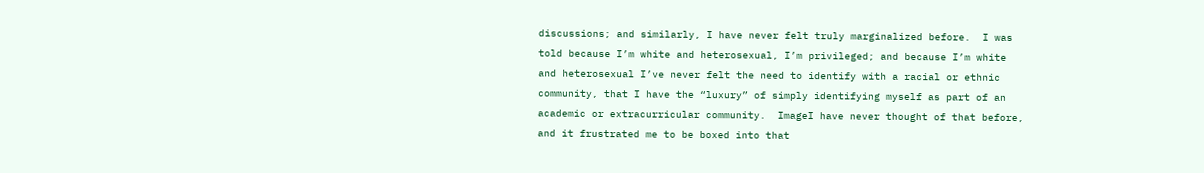discussions; and similarly, I have never felt truly marginalized before.  I was told because I’m white and heterosexual, I’m privileged; and because I’m white and heterosexual I’ve never felt the need to identify with a racial or ethnic community, that I have the “luxury” of simply identifying myself as part of an academic or extracurricular community.  ImageI have never thought of that before, and it frustrated me to be boxed into that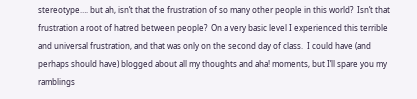stereotype…. but ah, isn’t that the frustration of so many other people in this world?  Isn’t that frustration a root of hatred between people?  On a very basic level I experienced this terrible and universal frustration, and that was only on the second day of class.  I could have (and perhaps should have) blogged about all my thoughts and aha! moments, but I’ll spare you my ramblings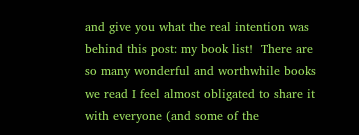and give you what the real intention was behind this post: my book list!  There are so many wonderful and worthwhile books we read I feel almost obligated to share it with everyone (and some of the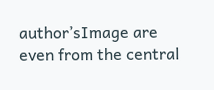author’sImage are even from the central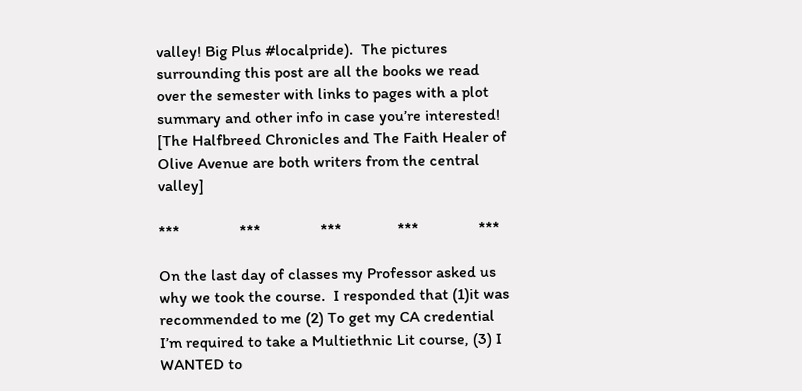valley! Big Plus #localpride).  The pictures surrounding this post are all the books we read over the semester with links to pages with a plot summary and other info in case you’re interested!  [The Halfbreed Chronicles and The Faith Healer of Olive Avenue are both writers from the central valley]

***               ***               ***              ***               ***

On the last day of classes my Professor asked us why we took the course.  I responded that (1)it was recommended to me (2) To get my CA credential I’m required to take a Multiethnic Lit course, (3) I WANTED to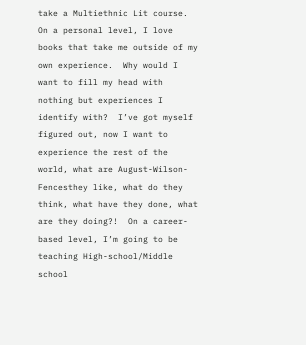take a Multiethnic Lit course.  On a personal level, I love books that take me outside of my own experience.  Why would I want to fill my head with nothing but experiences I identify with?  I’ve got myself figured out, now I want to experience the rest of the world, what are August-Wilson-Fencesthey like, what do they think, what have they done, what are they doing?!  On a career-based level, I’m going to be teaching High-school/Middle school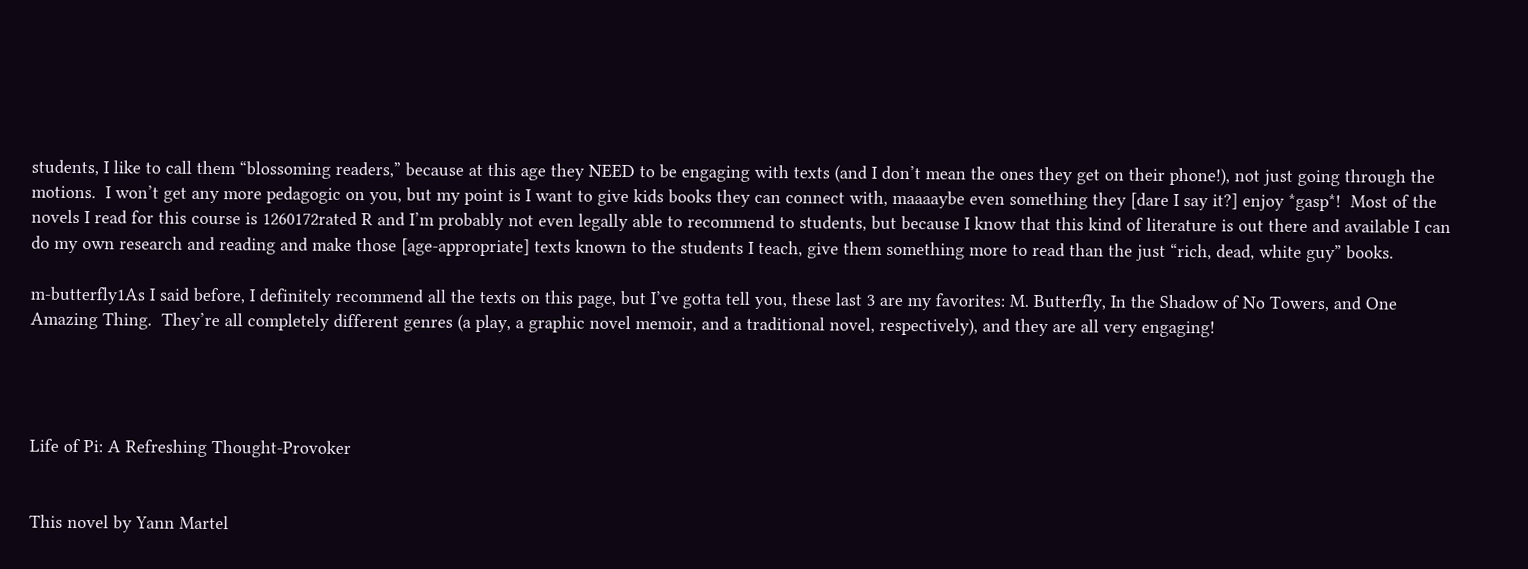students, I like to call them “blossoming readers,” because at this age they NEED to be engaging with texts (and I don’t mean the ones they get on their phone!), not just going through the motions.  I won’t get any more pedagogic on you, but my point is I want to give kids books they can connect with, maaaaybe even something they [dare I say it?] enjoy *gasp*!  Most of the novels I read for this course is 1260172rated R and I’m probably not even legally able to recommend to students, but because I know that this kind of literature is out there and available I can do my own research and reading and make those [age-appropriate] texts known to the students I teach, give them something more to read than the just “rich, dead, white guy” books.

m-butterfly1As I said before, I definitely recommend all the texts on this page, but I’ve gotta tell you, these last 3 are my favorites: M. Butterfly, In the Shadow of No Towers, and One Amazing Thing.  They’re all completely different genres (a play, a graphic novel memoir, and a traditional novel, respectively), and they are all very engaging!




Life of Pi: A Refreshing Thought-Provoker


This novel by Yann Martel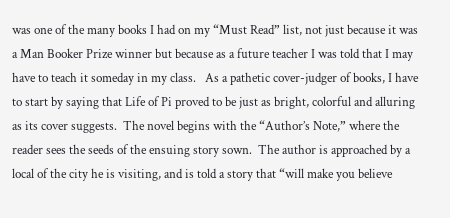was one of the many books I had on my “Must Read” list, not just because it was a Man Booker Prize winner but because as a future teacher I was told that I may have to teach it someday in my class.   As a pathetic cover-judger of books, I have to start by saying that Life of Pi proved to be just as bright, colorful and alluring as its cover suggests.  The novel begins with the “Author’s Note,” where the reader sees the seeds of the ensuing story sown.  The author is approached by a local of the city he is visiting, and is told a story that “will make you believe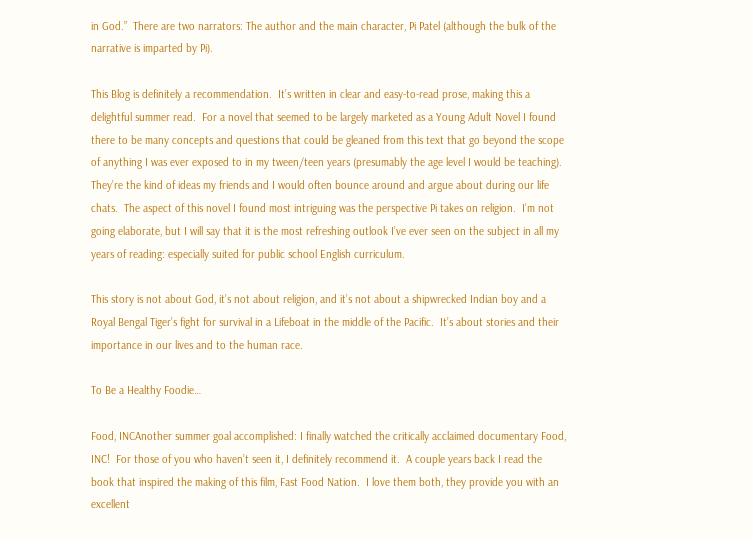in God.”  There are two narrators: The author and the main character, Pi Patel (although the bulk of the narrative is imparted by Pi).

This Blog is definitely a recommendation.  It’s written in clear and easy-to-read prose, making this a delightful summer read.  For a novel that seemed to be largely marketed as a Young Adult Novel I found there to be many concepts and questions that could be gleaned from this text that go beyond the scope of anything I was ever exposed to in my tween/teen years (presumably the age level I would be teaching).  They’re the kind of ideas my friends and I would often bounce around and argue about during our life chats.  The aspect of this novel I found most intriguing was the perspective Pi takes on religion.  I’m not going elaborate, but I will say that it is the most refreshing outlook I’ve ever seen on the subject in all my years of reading: especially suited for public school English curriculum.

This story is not about God, it’s not about religion, and it’s not about a shipwrecked Indian boy and a Royal Bengal Tiger’s fight for survival in a Lifeboat in the middle of the Pacific.  It’s about stories and their importance in our lives and to the human race.

To Be a Healthy Foodie…

Food, INCAnother summer goal accomplished: I finally watched the critically acclaimed documentary Food, INC!  For those of you who haven’t seen it, I definitely recommend it.  A couple years back I read the book that inspired the making of this film, Fast Food Nation.  I love them both, they provide you with an excellent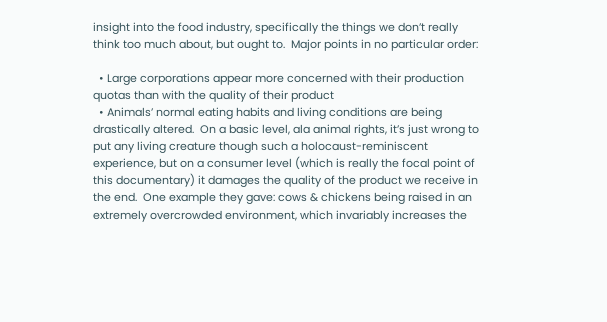insight into the food industry, specifically the things we don’t really think too much about, but ought to.  Major points in no particular order:

  • Large corporations appear more concerned with their production quotas than with the quality of their product
  • Animals’ normal eating habits and living conditions are being drastically altered.  On a basic level, ala animal rights, it’s just wrong to put any living creature though such a holocaust-reminiscent experience, but on a consumer level (which is really the focal point of this documentary) it damages the quality of the product we receive in the end.  One example they gave: cows & chickens being raised in an extremely overcrowded environment, which invariably increases the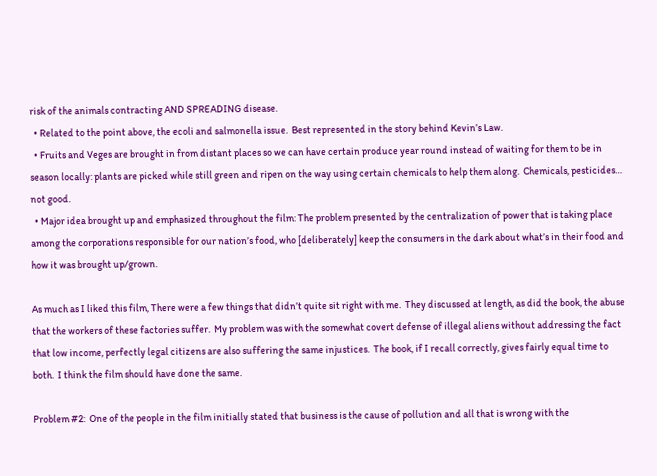risk of the animals contracting AND SPREADING disease.
  • Related to the point above, the ecoli and salmonella issue.  Best represented in the story behind Kevin’s Law.
  • Fruits and Veges are brought in from distant places so we can have certain produce year round instead of waiting for them to be in season locally: plants are picked while still green and ripen on the way using certain chemicals to help them along.  Chemicals, pesticides… not good.
  • Major idea brought up and emphasized throughout the film: The problem presented by the centralization of power that is taking place among the corporations responsible for our nation’s food, who [deliberately] keep the consumers in the dark about what’s in their food and how it was brought up/grown.

As much as I liked this film, There were a few things that didn’t quite sit right with me.  They discussed at length, as did the book, the abuse that the workers of these factories suffer.  My problem was with the somewhat covert defense of illegal aliens without addressing the fact that low income, perfectly legal citizens are also suffering the same injustices.  The book, if I recall correctly, gives fairly equal time to both.  I think the film should have done the same.

Problem #2:  One of the people in the film initially stated that business is the cause of pollution and all that is wrong with the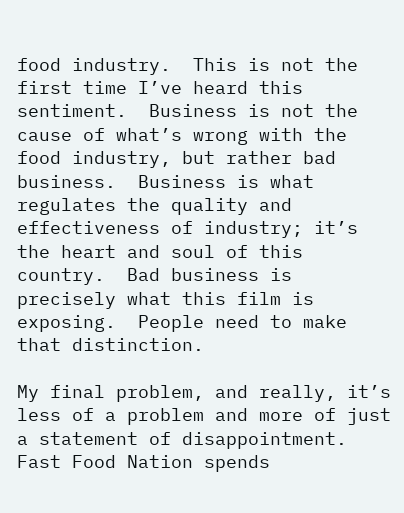food industry.  This is not the first time I’ve heard this sentiment.  Business is not the cause of what’s wrong with the food industry, but rather bad business.  Business is what regulates the quality and effectiveness of industry; it’s the heart and soul of this country.  Bad business is precisely what this film is exposing.  People need to make that distinction.

My final problem, and really, it’s less of a problem and more of just a statement of disappointment. Fast Food Nation spends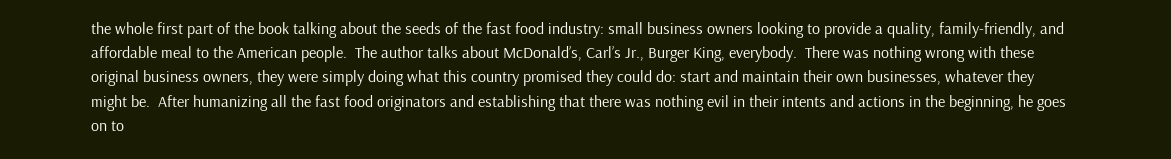the whole first part of the book talking about the seeds of the fast food industry: small business owners looking to provide a quality, family-friendly, and affordable meal to the American people.  The author talks about McDonald’s, Carl’s Jr., Burger King, everybody.  There was nothing wrong with these original business owners, they were simply doing what this country promised they could do: start and maintain their own businesses, whatever they might be.  After humanizing all the fast food originators and establishing that there was nothing evil in their intents and actions in the beginning, he goes on to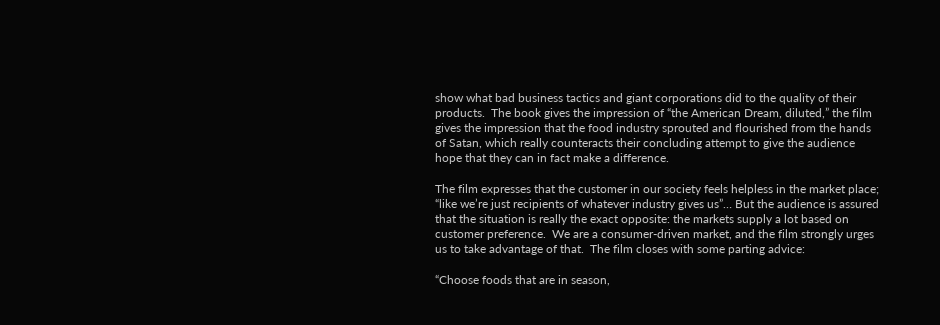show what bad business tactics and giant corporations did to the quality of their products.  The book gives the impression of “the American Dream, diluted,” the film gives the impression that the food industry sprouted and flourished from the hands of Satan, which really counteracts their concluding attempt to give the audience hope that they can in fact make a difference.

The film expresses that the customer in our society feels helpless in the market place; “like we’re just recipients of whatever industry gives us”… But the audience is assured that the situation is really the exact opposite: the markets supply a lot based on customer preference.  We are a consumer-driven market, and the film strongly urges us to take advantage of that.  The film closes with some parting advice:

“Choose foods that are in season,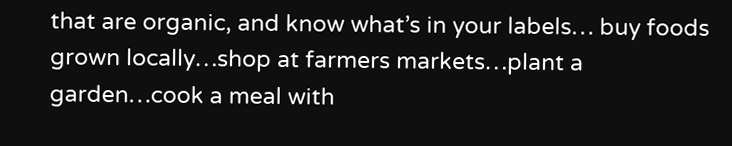that are organic, and know what’s in your labels… buy foods grown locally…shop at farmers markets…plant a garden…cook a meal with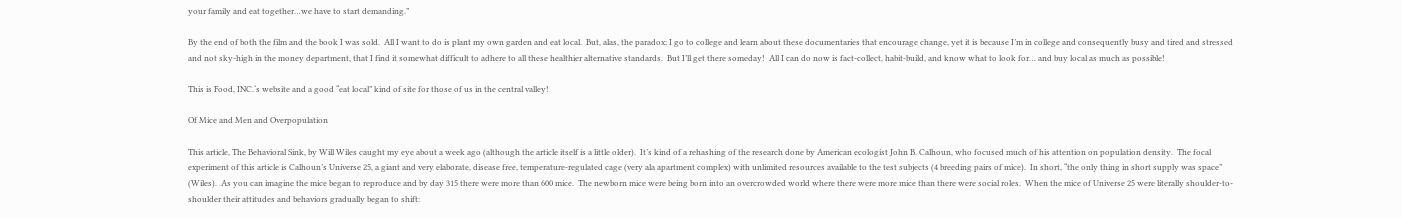your family and eat together…we have to start demanding.”

By the end of both the film and the book I was sold.  All I want to do is plant my own garden and eat local.  But, alas, the paradox: I go to college and learn about these documentaries that encourage change, yet it is because I’m in college and consequently busy and tired and stressed and not sky-high in the money department, that I find it somewhat difficult to adhere to all these healthier alternative standards.  But I’ll get there someday!  All I can do now is fact-collect, habit-build, and know what to look for… and buy local as much as possible!

This is Food, INC.‘s website and a good “eat local” kind of site for those of us in the central valley!

Of Mice and Men and Overpopulation

This article, The Behavioral Sink, by Will Wiles caught my eye about a week ago (although the article itself is a little older).  It’s kind of a rehashing of the research done by American ecologist John B. Calhoun, who focused much of his attention on population density.  The focal experiment of this article is Calhoun’s Universe 25, a giant and very elaborate, disease free, temperature-regulated cage (very ala apartment complex) with unlimited resources available to the test subjects (4 breeding pairs of mice).  In short, “the only thing in short supply was space” (Wiles).  As you can imagine the mice began to reproduce and by day 315 there were more than 600 mice.  The newborn mice were being born into an overcrowded world where there were more mice than there were social roles.  When the mice of Universe 25 were literally shoulder-to-shoulder their attitudes and behaviors gradually began to shift: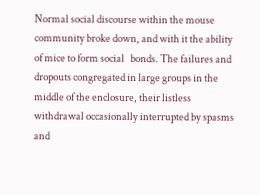Normal social discourse within the mouse community broke down, and with it the ability of mice to form social   bonds. The failures and dropouts congregated in large groups in the middle of the enclosure, their listless withdrawal occasionally interrupted by spasms and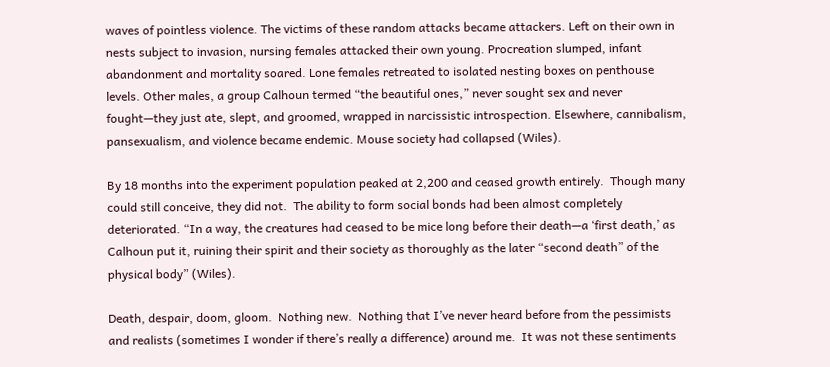waves of pointless violence. The victims of these random attacks became attackers. Left on their own in nests subject to invasion, nursing females attacked their own young. Procreation slumped, infant abandonment and mortality soared. Lone females retreated to isolated nesting boxes on penthouse levels. Other males, a group Calhoun termed “the beautiful ones,” never sought sex and never fought—they just ate, slept, and groomed, wrapped in narcissistic introspection. Elsewhere, cannibalism, pansexualism, and violence became endemic. Mouse society had collapsed (Wiles).

By 18 months into the experiment population peaked at 2,200 and ceased growth entirely.  Though many could still conceive, they did not.  The ability to form social bonds had been almost completely deteriorated. “In a way, the creatures had ceased to be mice long before their death—a ‘first death,’ as Calhoun put it, ruining their spirit and their society as thoroughly as the later “second death” of the physical body” (Wiles).

Death, despair, doom, gloom.  Nothing new.  Nothing that I’ve never heard before from the pessimists and realists (sometimes I wonder if there’s really a difference) around me.  It was not these sentiments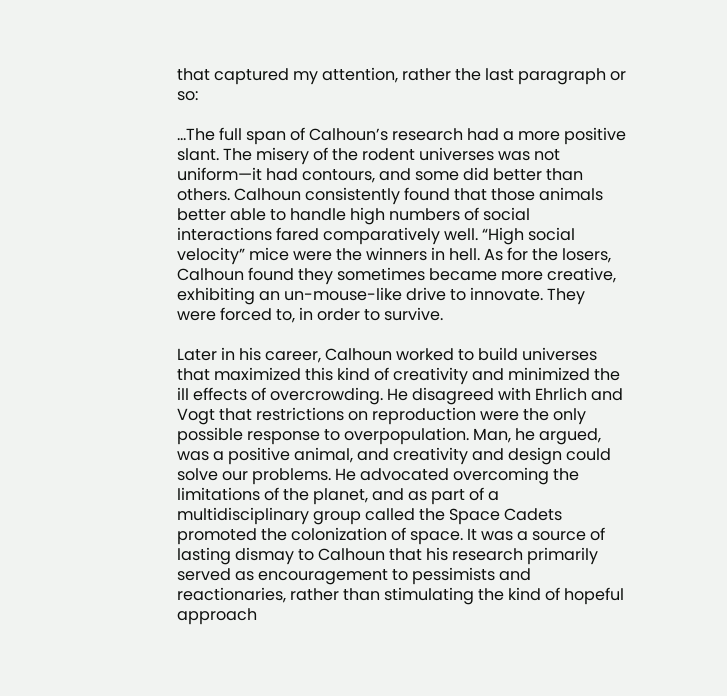that captured my attention, rather the last paragraph or so:

…The full span of Calhoun’s research had a more positive slant. The misery of the rodent universes was not uniform—it had contours, and some did better than others. Calhoun consistently found that those animals better able to handle high numbers of social interactions fared comparatively well. “High social velocity” mice were the winners in hell. As for the losers, Calhoun found they sometimes became more creative, exhibiting an un-mouse-like drive to innovate. They were forced to, in order to survive.

Later in his career, Calhoun worked to build universes that maximized this kind of creativity and minimized the ill effects of overcrowding. He disagreed with Ehrlich and Vogt that restrictions on reproduction were the only possible response to overpopulation. Man, he argued, was a positive animal, and creativity and design could solve our problems. He advocated overcoming the limitations of the planet, and as part of a multidisciplinary group called the Space Cadets promoted the colonization of space. It was a source of lasting dismay to Calhoun that his research primarily served as encouragement to pessimists and reactionaries, rather than stimulating the kind of hopeful approach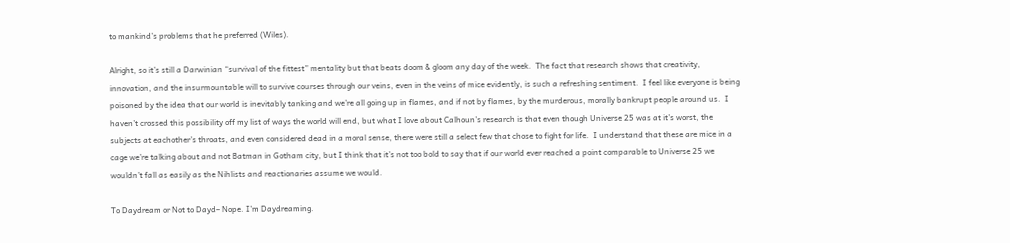to mankind’s problems that he preferred (Wiles).

Alright, so it’s still a Darwinian “survival of the fittest” mentality but that beats doom & gloom any day of the week.  The fact that research shows that creativity, innovation, and the insurmountable will to survive courses through our veins, even in the veins of mice evidently, is such a refreshing sentiment.  I feel like everyone is being poisoned by the idea that our world is inevitably tanking and we’re all going up in flames, and if not by flames, by the murderous, morally bankrupt people around us.  I haven’t crossed this possibility off my list of ways the world will end, but what I love about Calhoun’s research is that even though Universe 25 was at it’s worst, the subjects at eachother’s throats, and even considered dead in a moral sense, there were still a select few that chose to fight for life.  I understand that these are mice in a cage we’re talking about and not Batman in Gotham city, but I think that it’s not too bold to say that if our world ever reached a point comparable to Universe 25 we wouldn’t fall as easily as the Nihlists and reactionaries assume we would.

To Daydream or Not to Dayd– Nope. I’m Daydreaming.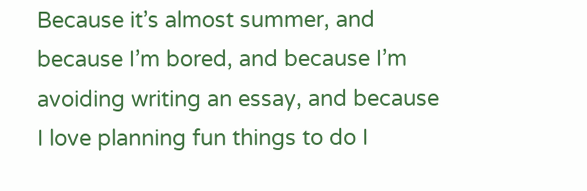Because it’s almost summer, and because I’m bored, and because I’m avoiding writing an essay, and because I love planning fun things to do I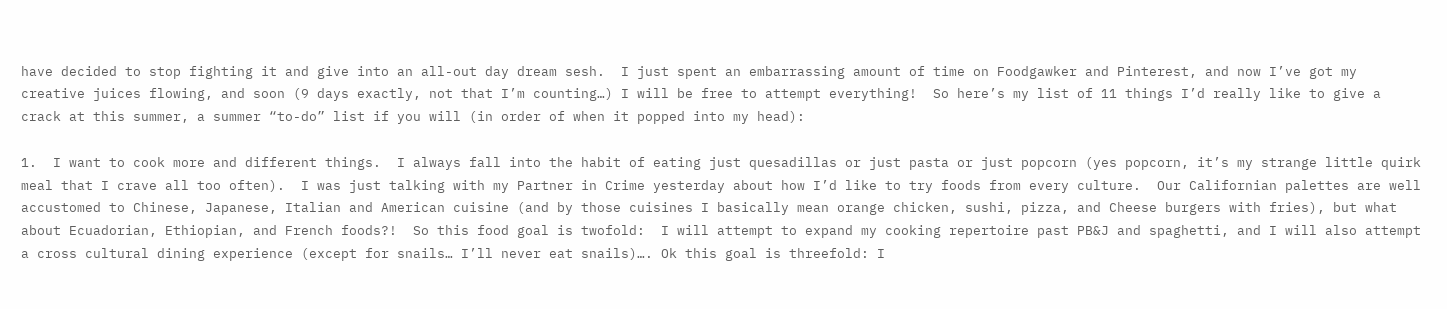have decided to stop fighting it and give into an all-out day dream sesh.  I just spent an embarrassing amount of time on Foodgawker and Pinterest, and now I’ve got my creative juices flowing, and soon (9 days exactly, not that I’m counting…) I will be free to attempt everything!  So here’s my list of 11 things I’d really like to give a crack at this summer, a summer “to-do” list if you will (in order of when it popped into my head):

1.  I want to cook more and different things.  I always fall into the habit of eating just quesadillas or just pasta or just popcorn (yes popcorn, it’s my strange little quirk meal that I crave all too often).  I was just talking with my Partner in Crime yesterday about how I’d like to try foods from every culture.  Our Californian palettes are well accustomed to Chinese, Japanese, Italian and American cuisine (and by those cuisines I basically mean orange chicken, sushi, pizza, and Cheese burgers with fries), but what about Ecuadorian, Ethiopian, and French foods?!  So this food goal is twofold:  I will attempt to expand my cooking repertoire past PB&J and spaghetti, and I will also attempt a cross cultural dining experience (except for snails… I’ll never eat snails)…. Ok this goal is threefold: I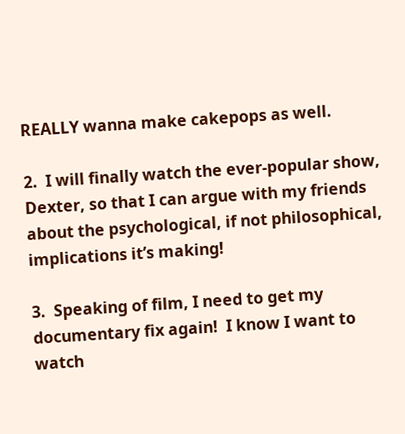REALLY wanna make cakepops as well.

2.  I will finally watch the ever-popular show, Dexter, so that I can argue with my friends about the psychological, if not philosophical, implications it’s making!

3.  Speaking of film, I need to get my documentary fix again!  I know I want to watch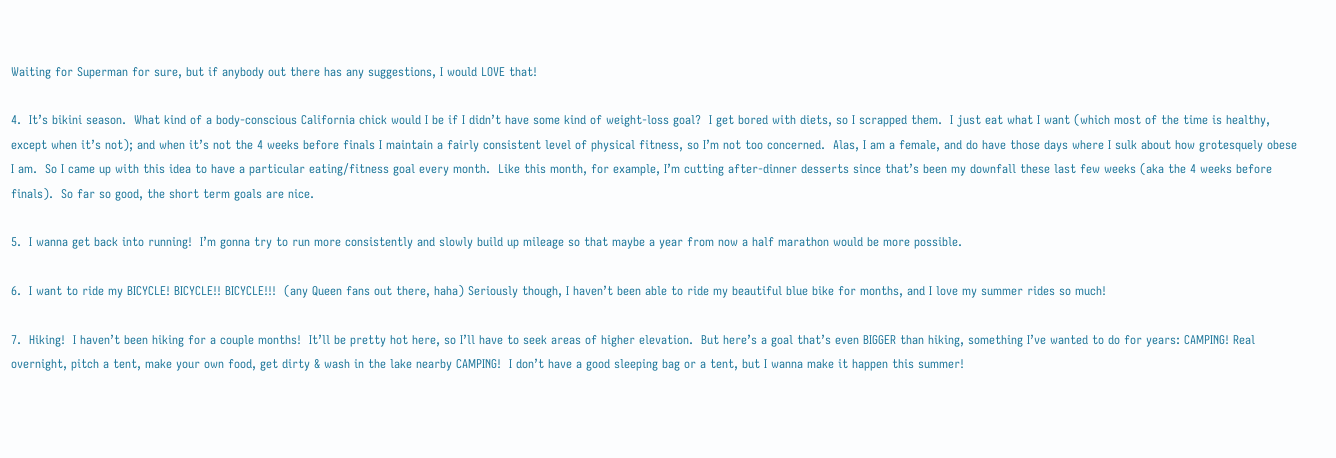Waiting for Superman for sure, but if anybody out there has any suggestions, I would LOVE that!

4.  It’s bikini season.  What kind of a body-conscious California chick would I be if I didn’t have some kind of weight-loss goal?  I get bored with diets, so I scrapped them.  I just eat what I want (which most of the time is healthy, except when it’s not); and when it’s not the 4 weeks before finals I maintain a fairly consistent level of physical fitness, so I’m not too concerned.  Alas, I am a female, and do have those days where I sulk about how grotesquely obese I am.  So I came up with this idea to have a particular eating/fitness goal every month.  Like this month, for example, I’m cutting after-dinner desserts since that’s been my downfall these last few weeks (aka the 4 weeks before finals).  So far so good, the short term goals are nice.

5.  I wanna get back into running!  I’m gonna try to run more consistently and slowly build up mileage so that maybe a year from now a half marathon would be more possible.

6.  I want to ride my BICYCLE! BICYCLE!! BICYCLE!!!  (any Queen fans out there, haha) Seriously though, I haven’t been able to ride my beautiful blue bike for months, and I love my summer rides so much!

7.  Hiking!  I haven’t been hiking for a couple months!  It’ll be pretty hot here, so I’ll have to seek areas of higher elevation.  But here’s a goal that’s even BIGGER than hiking, something I’ve wanted to do for years: CAMPING! Real overnight, pitch a tent, make your own food, get dirty & wash in the lake nearby CAMPING!  I don’t have a good sleeping bag or a tent, but I wanna make it happen this summer!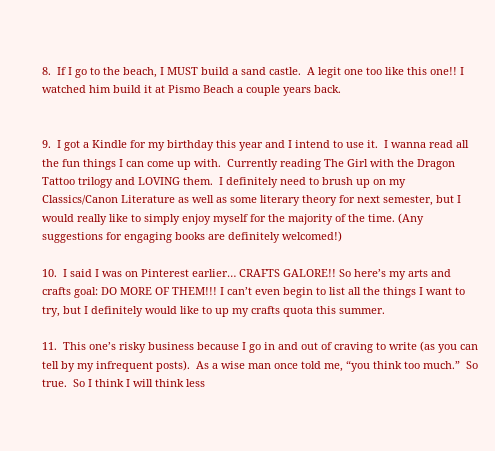8.  If I go to the beach, I MUST build a sand castle.  A legit one too like this one!! I watched him build it at Pismo Beach a couple years back.


9.  I got a Kindle for my birthday this year and I intend to use it.  I wanna read all the fun things I can come up with.  Currently reading The Girl with the Dragon Tattoo trilogy and LOVING them.  I definitely need to brush up on my Classics/Canon Literature as well as some literary theory for next semester, but I would really like to simply enjoy myself for the majority of the time. (Any suggestions for engaging books are definitely welcomed!)

10.  I said I was on Pinterest earlier… CRAFTS GALORE!! So here’s my arts and crafts goal: DO MORE OF THEM!!! I can’t even begin to list all the things I want to try, but I definitely would like to up my crafts quota this summer.

11.  This one’s risky business because I go in and out of craving to write (as you can tell by my infrequent posts).  As a wise man once told me, “you think too much.”  So true.  So I think I will think less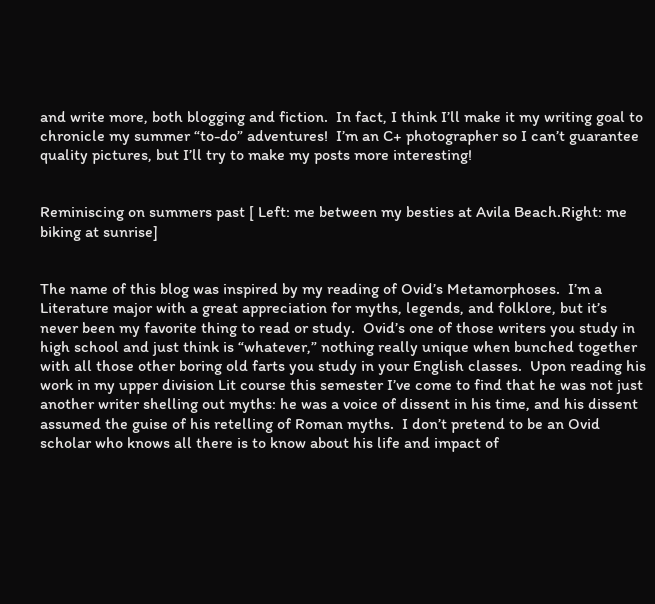and write more, both blogging and fiction.  In fact, I think I’ll make it my writing goal to chronicle my summer “to-do” adventures!  I’m an C+ photographer so I can’t guarantee quality pictures, but I’ll try to make my posts more interesting!


Reminiscing on summers past [ Left: me between my besties at Avila Beach.Right: me biking at sunrise]


The name of this blog was inspired by my reading of Ovid’s Metamorphoses.  I’m a Literature major with a great appreciation for myths, legends, and folklore, but it’s never been my favorite thing to read or study.  Ovid’s one of those writers you study in high school and just think is “whatever,” nothing really unique when bunched together with all those other boring old farts you study in your English classes.  Upon reading his work in my upper division Lit course this semester I’ve come to find that he was not just another writer shelling out myths: he was a voice of dissent in his time, and his dissent assumed the guise of his retelling of Roman myths.  I don’t pretend to be an Ovid scholar who knows all there is to know about his life and impact of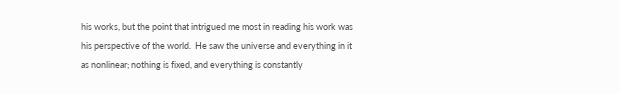his works, but the point that intrigued me most in reading his work was his perspective of the world.  He saw the universe and everything in it as nonlinear; nothing is fixed, and everything is constantly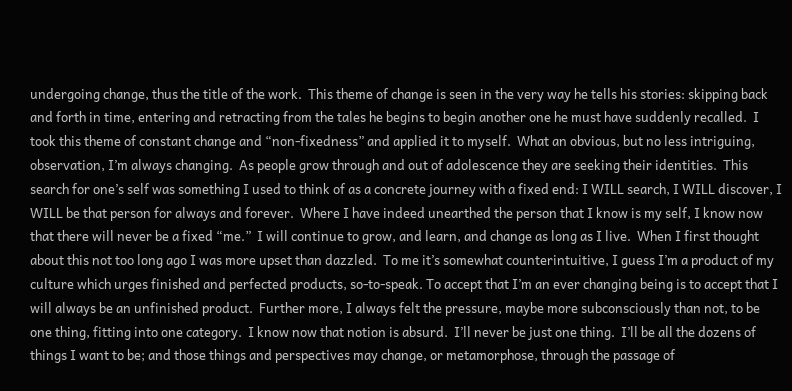undergoing change, thus the title of the work.  This theme of change is seen in the very way he tells his stories: skipping back and forth in time, entering and retracting from the tales he begins to begin another one he must have suddenly recalled.  I took this theme of constant change and “non-fixedness” and applied it to myself.  What an obvious, but no less intriguing, observation, I’m always changing.  As people grow through and out of adolescence they are seeking their identities.  This search for one’s self was something I used to think of as a concrete journey with a fixed end: I WILL search, I WILL discover, I WILL be that person for always and forever.  Where I have indeed unearthed the person that I know is my self, I know now that there will never be a fixed “me.”  I will continue to grow, and learn, and change as long as I live.  When I first thought about this not too long ago I was more upset than dazzled.  To me it’s somewhat counterintuitive, I guess I’m a product of my culture which urges finished and perfected products, so-to-speak. To accept that I’m an ever changing being is to accept that I will always be an unfinished product.  Further more, I always felt the pressure, maybe more subconsciously than not, to be one thing, fitting into one category.  I know now that notion is absurd.  I’ll never be just one thing.  I’ll be all the dozens of things I want to be; and those things and perspectives may change, or metamorphose, through the passage of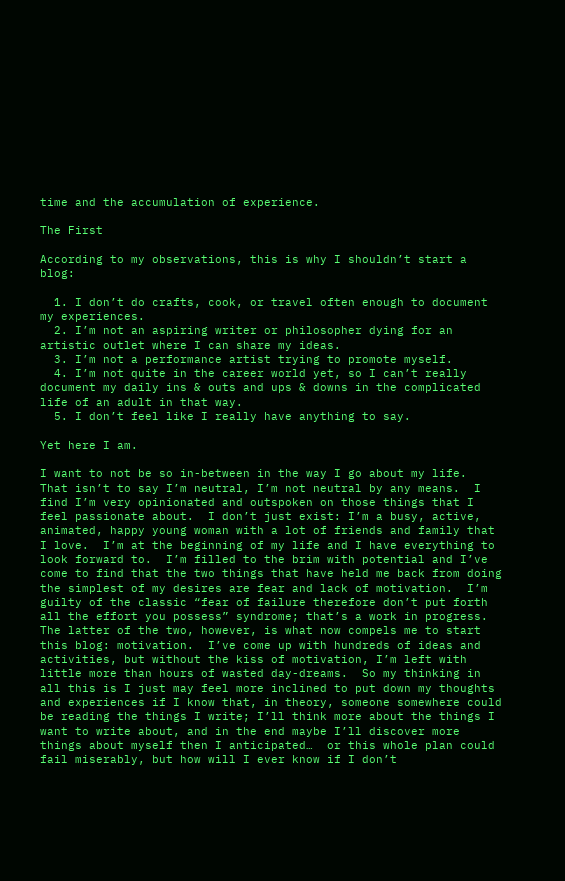time and the accumulation of experience.

The First

According to my observations, this is why I shouldn’t start a blog:

  1. I don’t do crafts, cook, or travel often enough to document my experiences.
  2. I’m not an aspiring writer or philosopher dying for an artistic outlet where I can share my ideas.
  3. I’m not a performance artist trying to promote myself.
  4. I’m not quite in the career world yet, so I can’t really document my daily ins & outs and ups & downs in the complicated life of an adult in that way.
  5. I don’t feel like I really have anything to say.

Yet here I am.

I want to not be so in-between in the way I go about my life.  That isn’t to say I’m neutral, I’m not neutral by any means.  I find I’m very opinionated and outspoken on those things that I feel passionate about.  I don’t just exist: I’m a busy, active, animated, happy young woman with a lot of friends and family that I love.  I’m at the beginning of my life and I have everything to look forward to.  I’m filled to the brim with potential and I’ve come to find that the two things that have held me back from doing the simplest of my desires are fear and lack of motivation.  I’m guilty of the classic “fear of failure therefore don’t put forth all the effort you possess” syndrome; that’s a work in progress.  The latter of the two, however, is what now compels me to start this blog: motivation.  I’ve come up with hundreds of ideas and activities, but without the kiss of motivation, I’m left with little more than hours of wasted day-dreams.  So my thinking in all this is I just may feel more inclined to put down my thoughts and experiences if I know that, in theory, someone somewhere could be reading the things I write; I’ll think more about the things I want to write about, and in the end maybe I’ll discover more things about myself then I anticipated…  or this whole plan could fail miserably, but how will I ever know if I don’t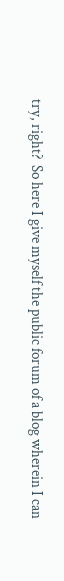try, right?  So here I give myself the public forum of a blog wherein I can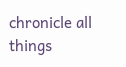chronicle all things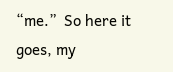“me.”  So here it goes, my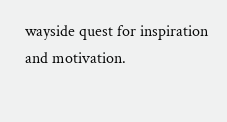wayside quest for inspiration and motivation.